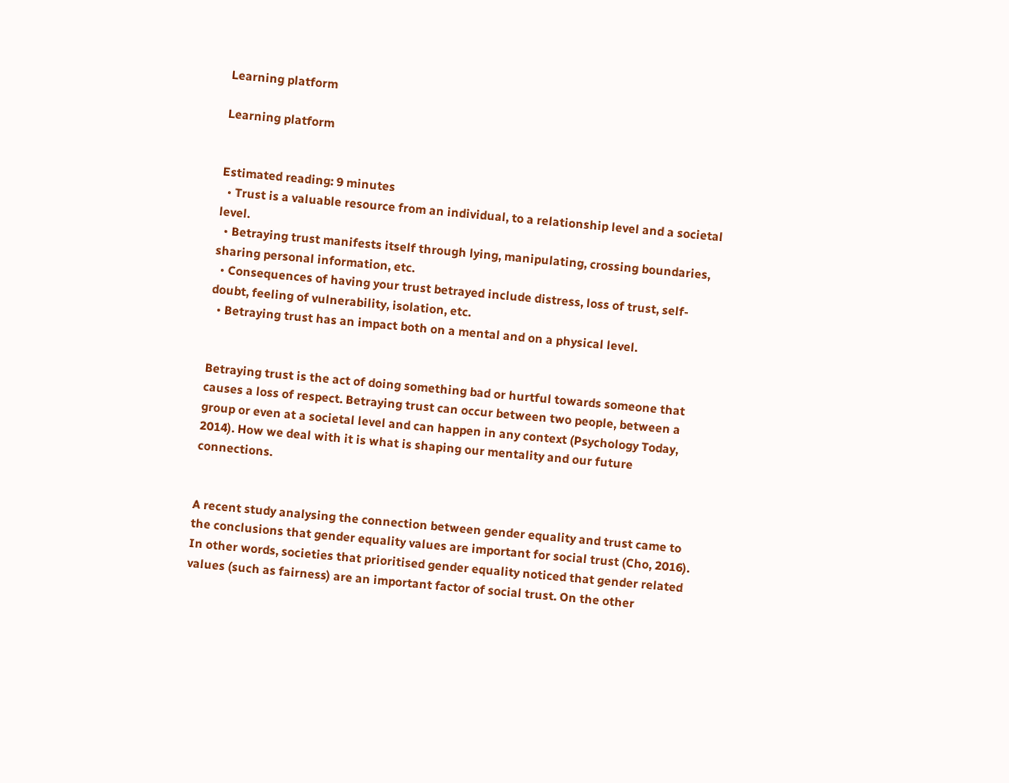Learning platform

Learning platform


Estimated reading: 9 minutes
  • Trust is a valuable resource from an individual, to a relationship level and a societal level.
  • Betraying trust manifests itself through lying, manipulating, crossing boundaries, sharing personal information, etc.
  • Consequences of having your trust betrayed include distress, loss of trust, self-doubt, feeling of vulnerability, isolation, etc.
  • Betraying trust has an impact both on a mental and on a physical level.


Betraying trust is the act of doing something bad or hurtful towards someone that causes a loss of respect. Betraying trust can occur between two people, between a group or even at a societal level and can happen in any context (Psychology Today, 2014). How we deal with it is what is shaping our mentality and our future connections.


A recent study analysing the connection between gender equality and trust came to the conclusions that gender equality values are important for social trust (Cho, 2016). In other words, societies that prioritised gender equality noticed that gender related values (such as fairness) are an important factor of social trust. On the other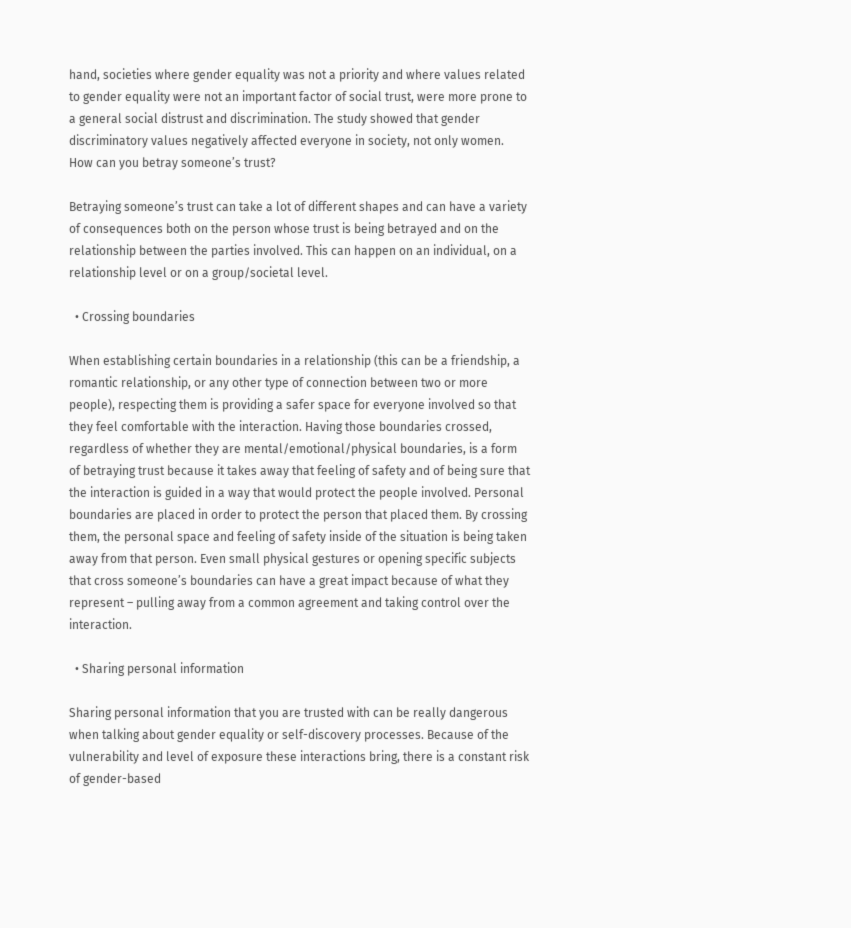hand, societies where gender equality was not a priority and where values related to gender equality were not an important factor of social trust, were more prone to a general social distrust and discrimination. The study showed that gender discriminatory values negatively affected everyone in society, not only women. How can you betray someone’s trust?

Betraying someone’s trust can take a lot of different shapes and can have a variety of consequences both on the person whose trust is being betrayed and on the relationship between the parties involved. This can happen on an individual, on a relationship level or on a group/societal level.

  • Crossing boundaries

When establishing certain boundaries in a relationship (this can be a friendship, a romantic relationship, or any other type of connection between two or more people), respecting them is providing a safer space for everyone involved so that they feel comfortable with the interaction. Having those boundaries crossed, regardless of whether they are mental/emotional/physical boundaries, is a form of betraying trust because it takes away that feeling of safety and of being sure that the interaction is guided in a way that would protect the people involved. Personal boundaries are placed in order to protect the person that placed them. By crossing them, the personal space and feeling of safety inside of the situation is being taken away from that person. Even small physical gestures or opening specific subjects that cross someone’s boundaries can have a great impact because of what they represent – pulling away from a common agreement and taking control over the interaction.

  • Sharing personal information

Sharing personal information that you are trusted with can be really dangerous when talking about gender equality or self-discovery processes. Because of the vulnerability and level of exposure these interactions bring, there is a constant risk of gender-based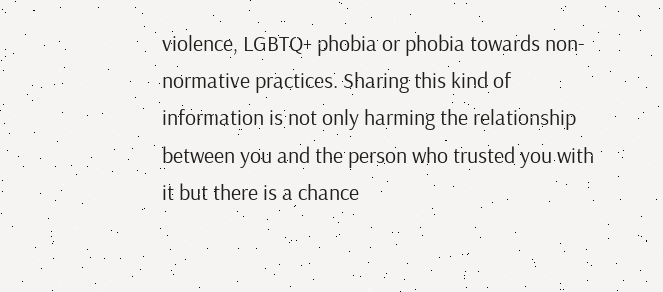violence, LGBTQ+ phobia or phobia towards non-normative practices. Sharing this kind of information is not only harming the relationship between you and the person who trusted you with it but there is a chance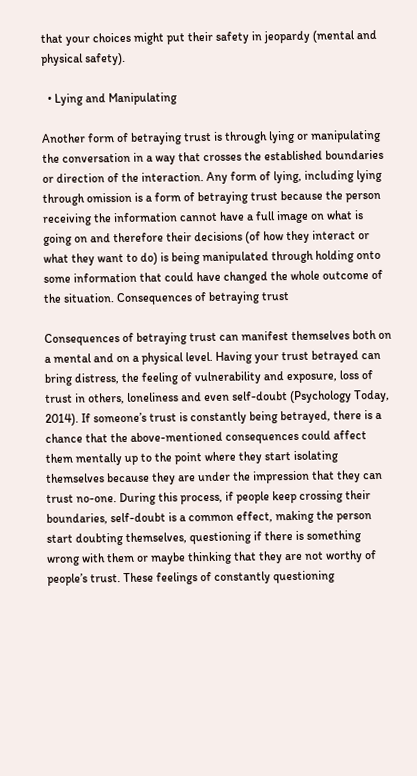that your choices might put their safety in jeopardy (mental and physical safety).

  • Lying and Manipulating

Another form of betraying trust is through lying or manipulating the conversation in a way that crosses the established boundaries or direction of the interaction. Any form of lying, including lying through omission is a form of betraying trust because the person receiving the information cannot have a full image on what is going on and therefore their decisions (of how they interact or what they want to do) is being manipulated through holding onto some information that could have changed the whole outcome of the situation. Consequences of betraying trust

Consequences of betraying trust can manifest themselves both on a mental and on a physical level. Having your trust betrayed can bring distress, the feeling of vulnerability and exposure, loss of trust in others, loneliness and even self-doubt (Psychology Today, 2014). If someone’s trust is constantly being betrayed, there is a chance that the above-mentioned consequences could affect them mentally up to the point where they start isolating themselves because they are under the impression that they can trust no-one. During this process, if people keep crossing their boundaries, self-doubt is a common effect, making the person start doubting themselves, questioning if there is something wrong with them or maybe thinking that they are not worthy of people’s trust. These feelings of constantly questioning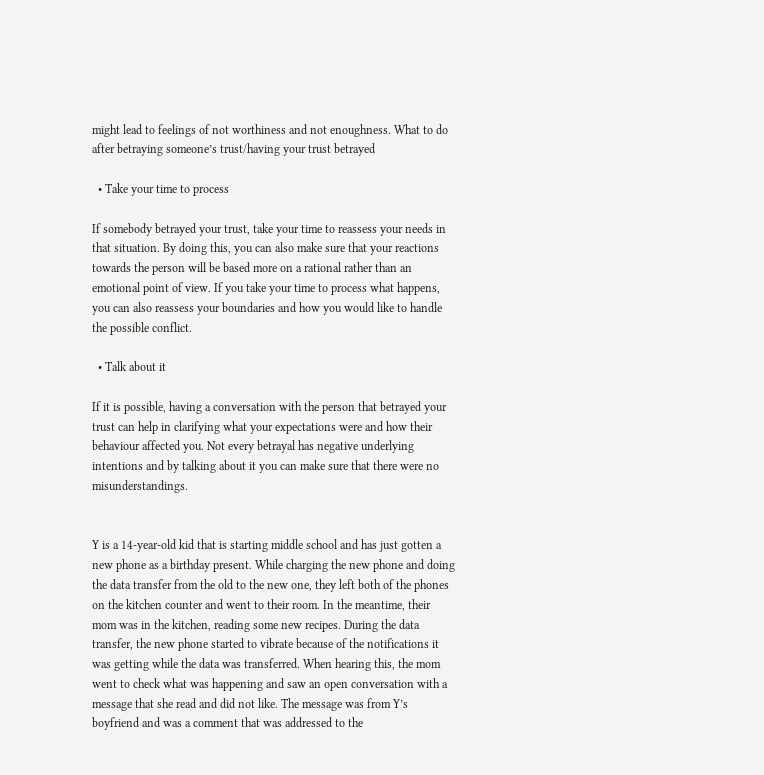might lead to feelings of not worthiness and not enoughness. What to do after betraying someone’s trust/having your trust betrayed

  • Take your time to process

If somebody betrayed your trust, take your time to reassess your needs in that situation. By doing this, you can also make sure that your reactions towards the person will be based more on a rational rather than an emotional point of view. If you take your time to process what happens, you can also reassess your boundaries and how you would like to handle the possible conflict.

  • Talk about it

If it is possible, having a conversation with the person that betrayed your trust can help in clarifying what your expectations were and how their behaviour affected you. Not every betrayal has negative underlying intentions and by talking about it you can make sure that there were no misunderstandings.


Y is a 14-year-old kid that is starting middle school and has just gotten a new phone as a birthday present. While charging the new phone and doing the data transfer from the old to the new one, they left both of the phones on the kitchen counter and went to their room. In the meantime, their mom was in the kitchen, reading some new recipes. During the data transfer, the new phone started to vibrate because of the notifications it was getting while the data was transferred. When hearing this, the mom went to check what was happening and saw an open conversation with a message that she read and did not like. The message was from Y’s boyfriend and was a comment that was addressed to the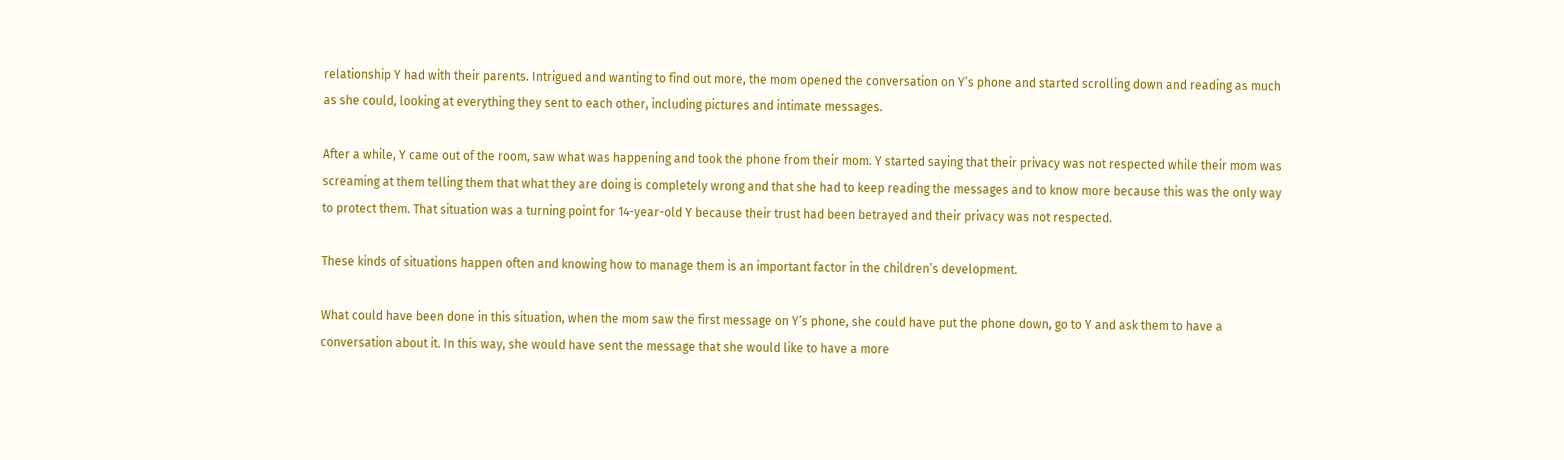relationship Y had with their parents. Intrigued and wanting to find out more, the mom opened the conversation on Y’s phone and started scrolling down and reading as much as she could, looking at everything they sent to each other, including pictures and intimate messages.

After a while, Y came out of the room, saw what was happening and took the phone from their mom. Y started saying that their privacy was not respected while their mom was screaming at them telling them that what they are doing is completely wrong and that she had to keep reading the messages and to know more because this was the only way to protect them. That situation was a turning point for 14-year-old Y because their trust had been betrayed and their privacy was not respected.

These kinds of situations happen often and knowing how to manage them is an important factor in the children’s development.

What could have been done in this situation, when the mom saw the first message on Y’s phone, she could have put the phone down, go to Y and ask them to have a conversation about it. In this way, she would have sent the message that she would like to have a more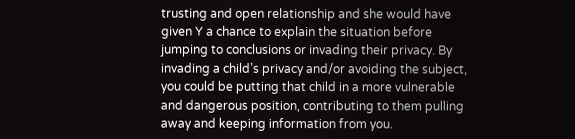trusting and open relationship and she would have given Y a chance to explain the situation before jumping to conclusions or invading their privacy. By invading a child’s privacy and/or avoiding the subject, you could be putting that child in a more vulnerable and dangerous position, contributing to them pulling away and keeping information from you.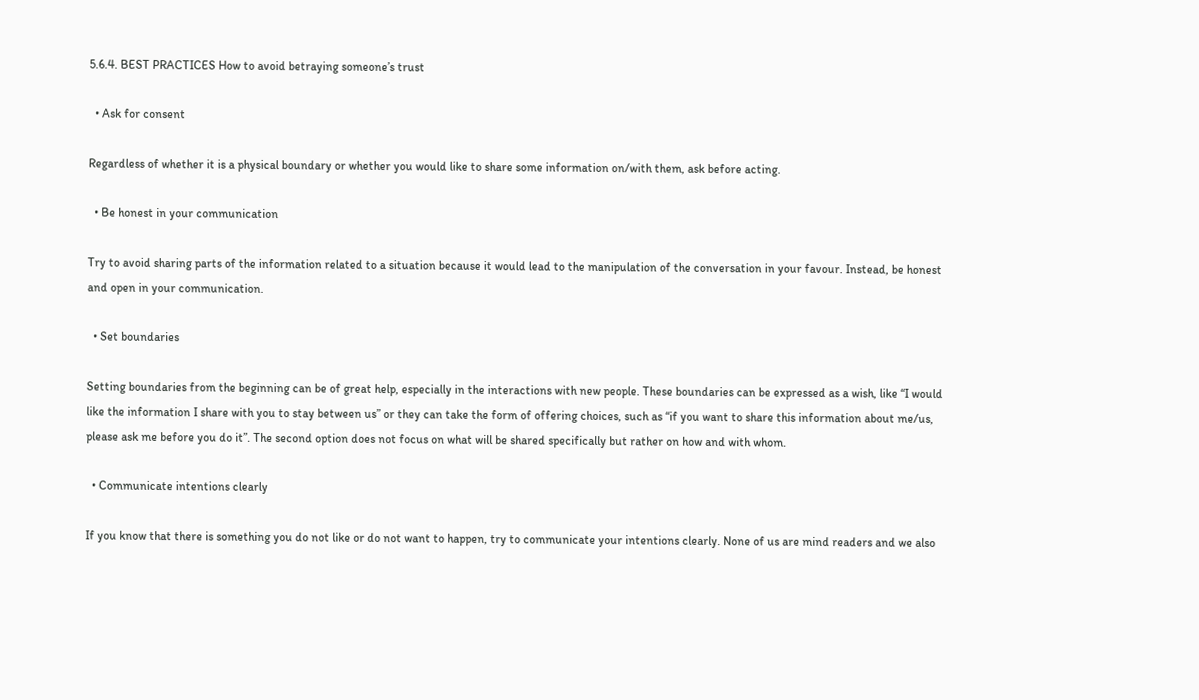5.6.4. BEST PRACTICES How to avoid betraying someone’s trust

  • Ask for consent

Regardless of whether it is a physical boundary or whether you would like to share some information on/with them, ask before acting.

  • Be honest in your communication

Try to avoid sharing parts of the information related to a situation because it would lead to the manipulation of the conversation in your favour. Instead, be honest and open in your communication.

  • Set boundaries

Setting boundaries from the beginning can be of great help, especially in the interactions with new people. These boundaries can be expressed as a wish, like “I would like the information I share with you to stay between us” or they can take the form of offering choices, such as “if you want to share this information about me/us, please ask me before you do it”. The second option does not focus on what will be shared specifically but rather on how and with whom.

  • Communicate intentions clearly

If you know that there is something you do not like or do not want to happen, try to communicate your intentions clearly. None of us are mind readers and we also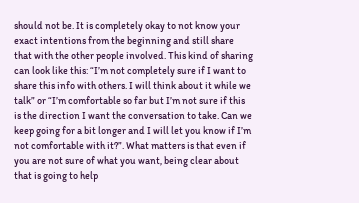should not be. It is completely okay to not know your exact intentions from the beginning and still share that with the other people involved. This kind of sharing can look like this: “I’m not completely sure if I want to share this info with others. I will think about it while we talk” or “I’m comfortable so far but I’m not sure if this is the direction I want the conversation to take. Can we keep going for a bit longer and I will let you know if I’m not comfortable with it?”. What matters is that even if you are not sure of what you want, being clear about that is going to help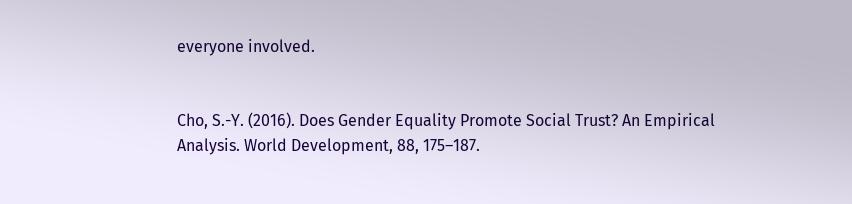everyone involved.


Cho, S.-Y. (2016). Does Gender Equality Promote Social Trust? An Empirical Analysis. World Development, 88, 175–187.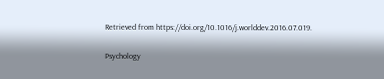Retrieved from https://doi.org/10.1016/j.worlddev.2016.07.019.

Psychology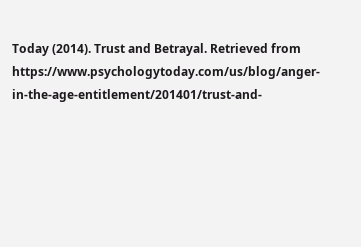Today (2014). Trust and Betrayal. Retrieved from https://www.psychologytoday.com/us/blog/anger-in-the-age-entitlement/201401/trust-and-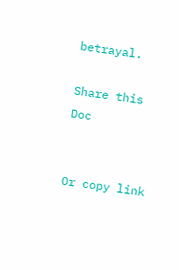betrayal.

Share this Doc


Or copy link